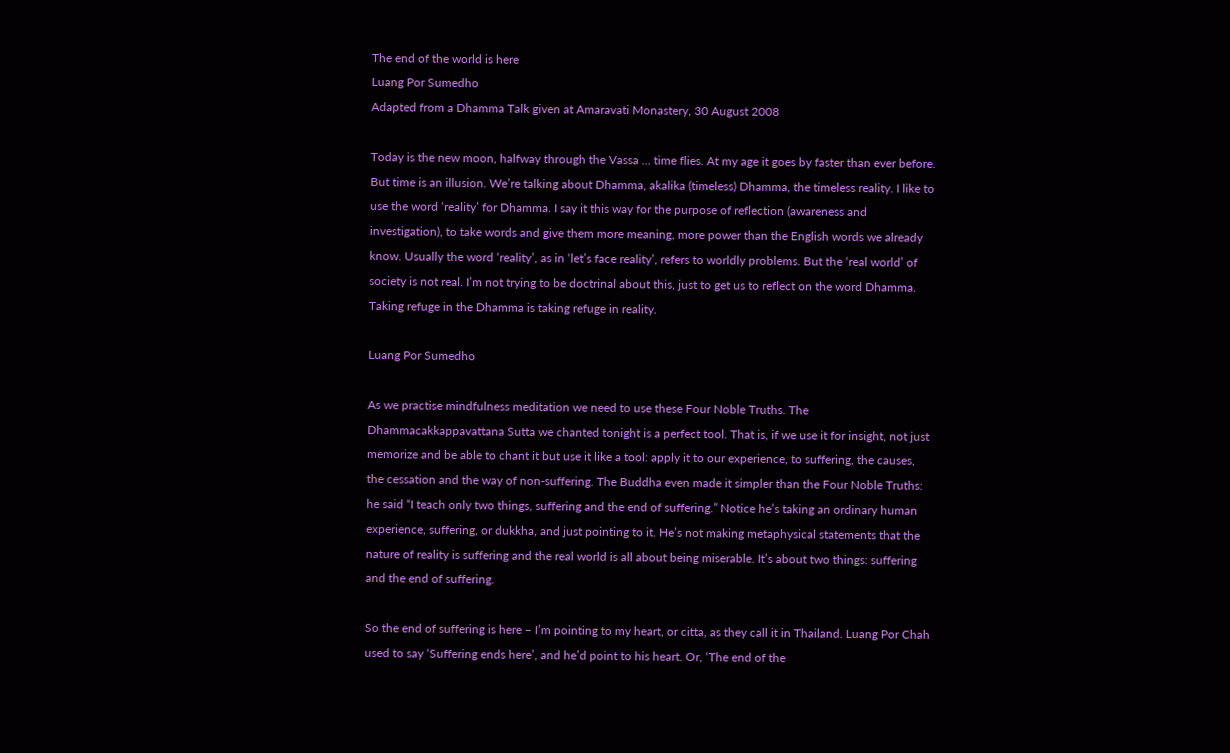The end of the world is here
Luang Por Sumedho
Adapted from a Dhamma Talk given at Amaravati Monastery, 30 August 2008

Today is the new moon, halfway through the Vassa … time flies. At my age it goes by faster than ever before. But time is an illusion. We’re talking about Dhamma, akalika (timeless) Dhamma, the timeless reality. I like to use the word ‘reality’ for Dhamma. I say it this way for the purpose of reflection (awareness and investigation), to take words and give them more meaning, more power than the English words we already know. Usually the word ‘reality’, as in ‘let’s face reality’, refers to worldly problems. But the ‘real world’ of society is not real. I’m not trying to be doctrinal about this, just to get us to reflect on the word Dhamma. Taking refuge in the Dhamma is taking refuge in reality.

Luang Por Sumedho

As we practise mindfulness meditation we need to use these Four Noble Truths. The Dhammacakkappavattana Sutta we chanted tonight is a perfect tool. That is, if we use it for insight, not just memorize and be able to chant it but use it like a tool: apply it to our experience, to suffering, the causes, the cessation and the way of non-suffering. The Buddha even made it simpler than the Four Noble Truths: he said “I teach only two things, suffering and the end of suffering.” Notice he’s taking an ordinary human experience, suffering, or dukkha, and just pointing to it. He’s not making metaphysical statements that the nature of reality is suffering and the real world is all about being miserable. It’s about two things: suffering and the end of suffering.

So the end of suffering is here – I’m pointing to my heart, or citta, as they call it in Thailand. Luang Por Chah used to say ‘Suffering ends here’, and he’d point to his heart. Or, ‘The end of the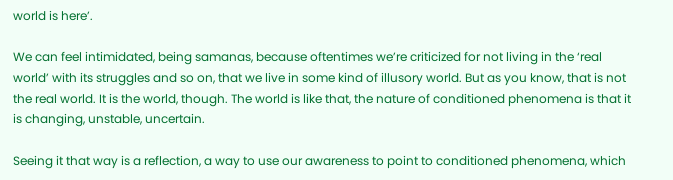world is here’.

We can feel intimidated, being samanas, because oftentimes we’re criticized for not living in the ‘real world’ with its struggles and so on, that we live in some kind of illusory world. But as you know, that is not the real world. It is the world, though. The world is like that, the nature of conditioned phenomena is that it is changing, unstable, uncertain.

Seeing it that way is a reflection, a way to use our awareness to point to conditioned phenomena, which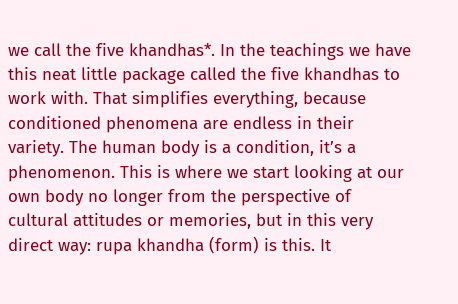we call the five khandhas*. In the teachings we have this neat little package called the five khandhas to work with. That simplifies everything, because conditioned phenomena are endless in their variety. The human body is a condition, it’s a phenomenon. This is where we start looking at our own body no longer from the perspective of cultural attitudes or memories, but in this very direct way: rupa khandha (form) is this. It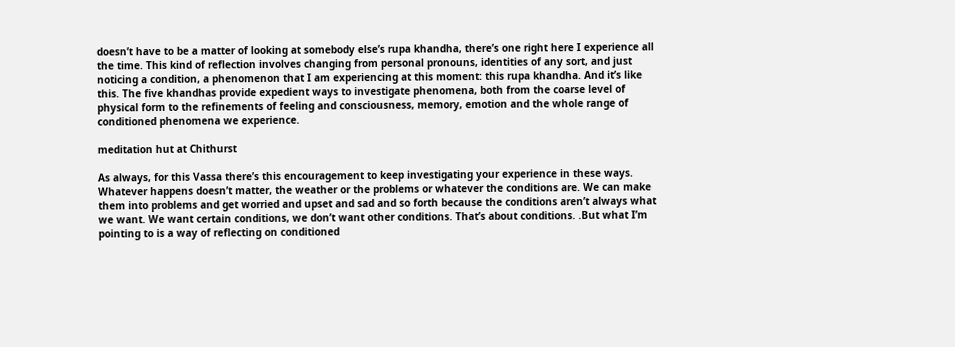doesn’t have to be a matter of looking at somebody else’s rupa khandha, there’s one right here I experience all the time. This kind of reflection involves changing from personal pronouns, identities of any sort, and just noticing a condition, a phenomenon that I am experiencing at this moment: this rupa khandha. And it’s like this. The five khandhas provide expedient ways to investigate phenomena, both from the coarse level of physical form to the refinements of feeling and consciousness, memory, emotion and the whole range of conditioned phenomena we experience.

meditation hut at Chithurst

As always, for this Vassa there’s this encouragement to keep investigating your experience in these ways. Whatever happens doesn’t matter, the weather or the problems or whatever the conditions are. We can make them into problems and get worried and upset and sad and so forth because the conditions aren’t always what we want. We want certain conditions, we don’t want other conditions. That’s about conditions. .But what I’m pointing to is a way of reflecting on conditioned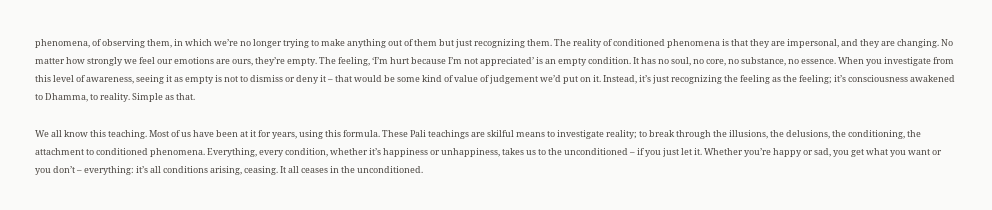phenomena, of observing them, in which we’re no longer trying to make anything out of them but just recognizing them. The reality of conditioned phenomena is that they are impersonal, and they are changing. No matter how strongly we feel our emotions are ours, they’re empty. The feeling, ‘I’m hurt because I’m not appreciated’ is an empty condition. It has no soul, no core, no substance, no essence. When you investigate from this level of awareness, seeing it as empty is not to dismiss or deny it – that would be some kind of value of judgement we’d put on it. Instead, it’s just recognizing the feeling as the feeling; it’s consciousness awakened to Dhamma, to reality. Simple as that.

We all know this teaching. Most of us have been at it for years, using this formula. These Pali teachings are skilful means to investigate reality; to break through the illusions, the delusions, the conditioning, the attachment to conditioned phenomena. Everything, every condition, whether it’s happiness or unhappiness, takes us to the unconditioned – if you just let it. Whether you’re happy or sad, you get what you want or you don’t – everything: it’s all conditions arising, ceasing. It all ceases in the unconditioned.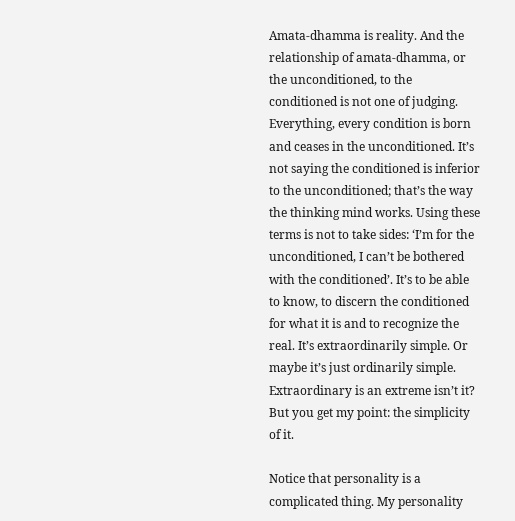Amata-dhamma is reality. And the relationship of amata-dhamma, or the unconditioned, to the conditioned is not one of judging. Everything, every condition is born and ceases in the unconditioned. It’s not saying the conditioned is inferior to the unconditioned; that’s the way the thinking mind works. Using these terms is not to take sides: ‘I’m for the unconditioned, I can’t be bothered with the conditioned’. It’s to be able to know, to discern the conditioned for what it is and to recognize the real. It’s extraordinarily simple. Or maybe it’s just ordinarily simple. Extraordinary is an extreme isn’t it? But you get my point: the simplicity of it.

Notice that personality is a complicated thing. My personality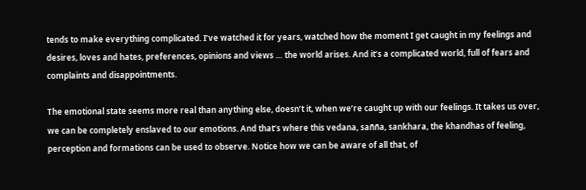tends to make everything complicated. I’ve watched it for years, watched how the moment I get caught in my feelings and desires, loves and hates, preferences, opinions and views … the world arises. And it’s a complicated world, full of fears and complaints and disappointments.

The emotional state seems more real than anything else, doesn’t it, when we’re caught up with our feelings. It takes us over, we can be completely enslaved to our emotions. And that’s where this vedana, sañña, sankhara, the khandhas of feeling, perception and formations can be used to observe. Notice how we can be aware of all that, of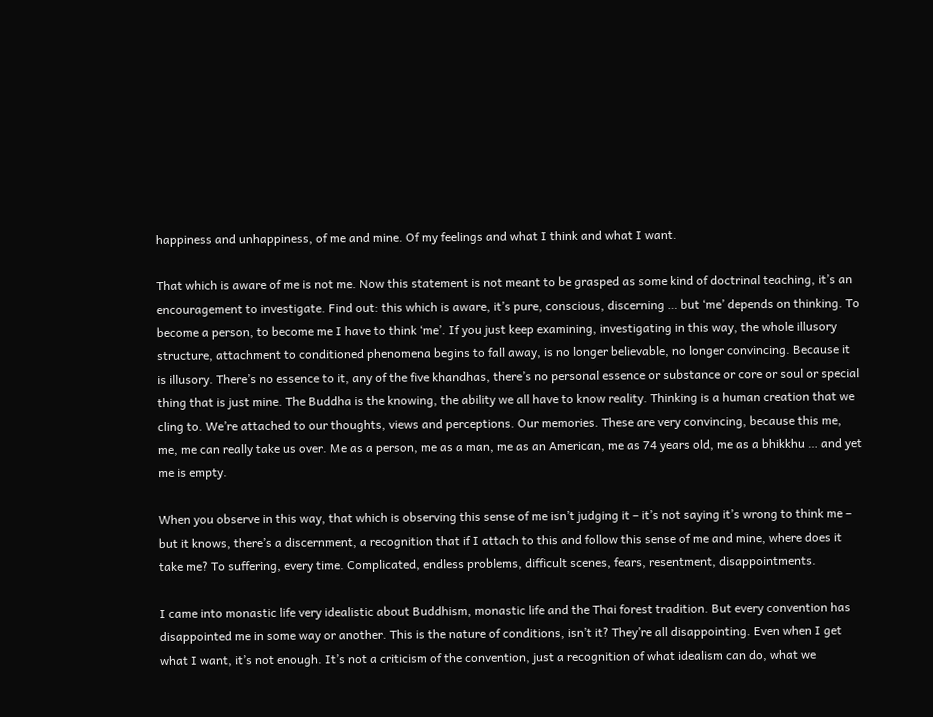happiness and unhappiness, of me and mine. Of my feelings and what I think and what I want.

That which is aware of me is not me. Now this statement is not meant to be grasped as some kind of doctrinal teaching, it’s an encouragement to investigate. Find out: this which is aware, it’s pure, conscious, discerning … but ‘me’ depends on thinking. To become a person, to become me I have to think ‘me’. If you just keep examining, investigating in this way, the whole illusory structure, attachment to conditioned phenomena begins to fall away, is no longer believable, no longer convincing. Because it is illusory. There’s no essence to it, any of the five khandhas, there’s no personal essence or substance or core or soul or special thing that is just mine. The Buddha is the knowing, the ability we all have to know reality. Thinking is a human creation that we cling to. We’re attached to our thoughts, views and perceptions. Our memories. These are very convincing, because this me, me, me can really take us over. Me as a person, me as a man, me as an American, me as 74 years old, me as a bhikkhu … and yet me is empty.

When you observe in this way, that which is observing this sense of me isn’t judging it – it’s not saying it’s wrong to think me – but it knows, there’s a discernment, a recognition that if I attach to this and follow this sense of me and mine, where does it take me? To suffering, every time. Complicated, endless problems, difficult scenes, fears, resentment, disappointments.

I came into monastic life very idealistic about Buddhism, monastic life and the Thai forest tradition. But every convention has disappointed me in some way or another. This is the nature of conditions, isn’t it? They’re all disappointing. Even when I get what I want, it’s not enough. It’s not a criticism of the convention, just a recognition of what idealism can do, what we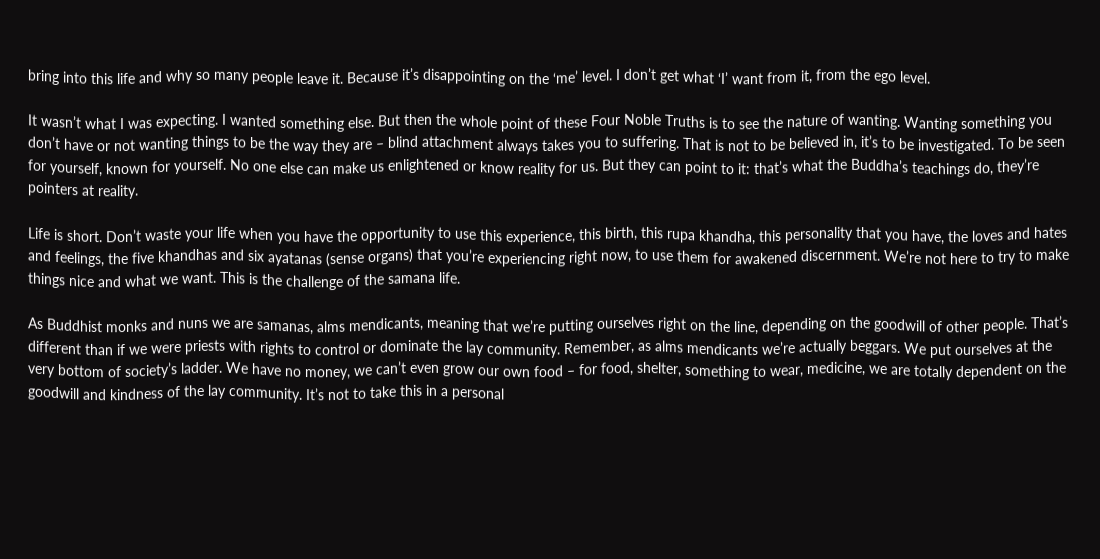bring into this life and why so many people leave it. Because it’s disappointing on the ‘me’ level. I don’t get what ‘I’ want from it, from the ego level.

It wasn’t what I was expecting. I wanted something else. But then the whole point of these Four Noble Truths is to see the nature of wanting. Wanting something you don’t have or not wanting things to be the way they are – blind attachment always takes you to suffering. That is not to be believed in, it’s to be investigated. To be seen for yourself, known for yourself. No one else can make us enlightened or know reality for us. But they can point to it: that’s what the Buddha’s teachings do, they’re pointers at reality.

Life is short. Don’t waste your life when you have the opportunity to use this experience, this birth, this rupa khandha, this personality that you have, the loves and hates and feelings, the five khandhas and six ayatanas (sense organs) that you’re experiencing right now, to use them for awakened discernment. We’re not here to try to make things nice and what we want. This is the challenge of the samana life.

As Buddhist monks and nuns we are samanas, alms mendicants, meaning that we’re putting ourselves right on the line, depending on the goodwill of other people. That’s different than if we were priests with rights to control or dominate the lay community. Remember, as alms mendicants we’re actually beggars. We put ourselves at the very bottom of society’s ladder. We have no money, we can’t even grow our own food – for food, shelter, something to wear, medicine, we are totally dependent on the goodwill and kindness of the lay community. It’s not to take this in a personal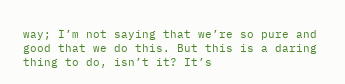way; I’m not saying that we’re so pure and good that we do this. But this is a daring thing to do, isn’t it? It’s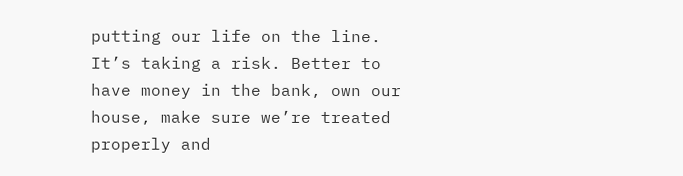putting our life on the line. It’s taking a risk. Better to have money in the bank, own our house, make sure we’re treated properly and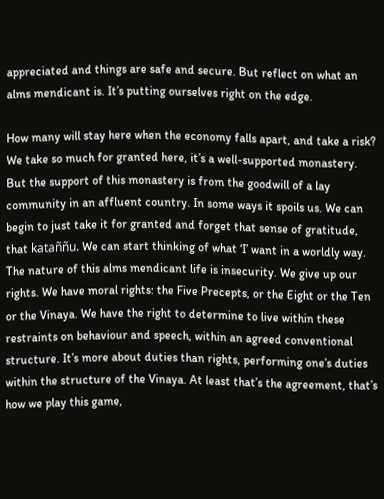appreciated and things are safe and secure. But reflect on what an alms mendicant is. It’s putting ourselves right on the edge.

How many will stay here when the economy falls apart, and take a risk? We take so much for granted here, it’s a well-supported monastery. But the support of this monastery is from the goodwill of a lay community in an affluent country. In some ways it spoils us. We can begin to just take it for granted and forget that sense of gratitude, that kataññu. We can start thinking of what ‘I’ want in a worldly way. The nature of this alms mendicant life is insecurity. We give up our rights. We have moral rights: the Five Precepts, or the Eight or the Ten or the Vinaya. We have the right to determine to live within these restraints on behaviour and speech, within an agreed conventional structure. It’s more about duties than rights, performing one’s duties within the structure of the Vinaya. At least that’s the agreement, that’s how we play this game,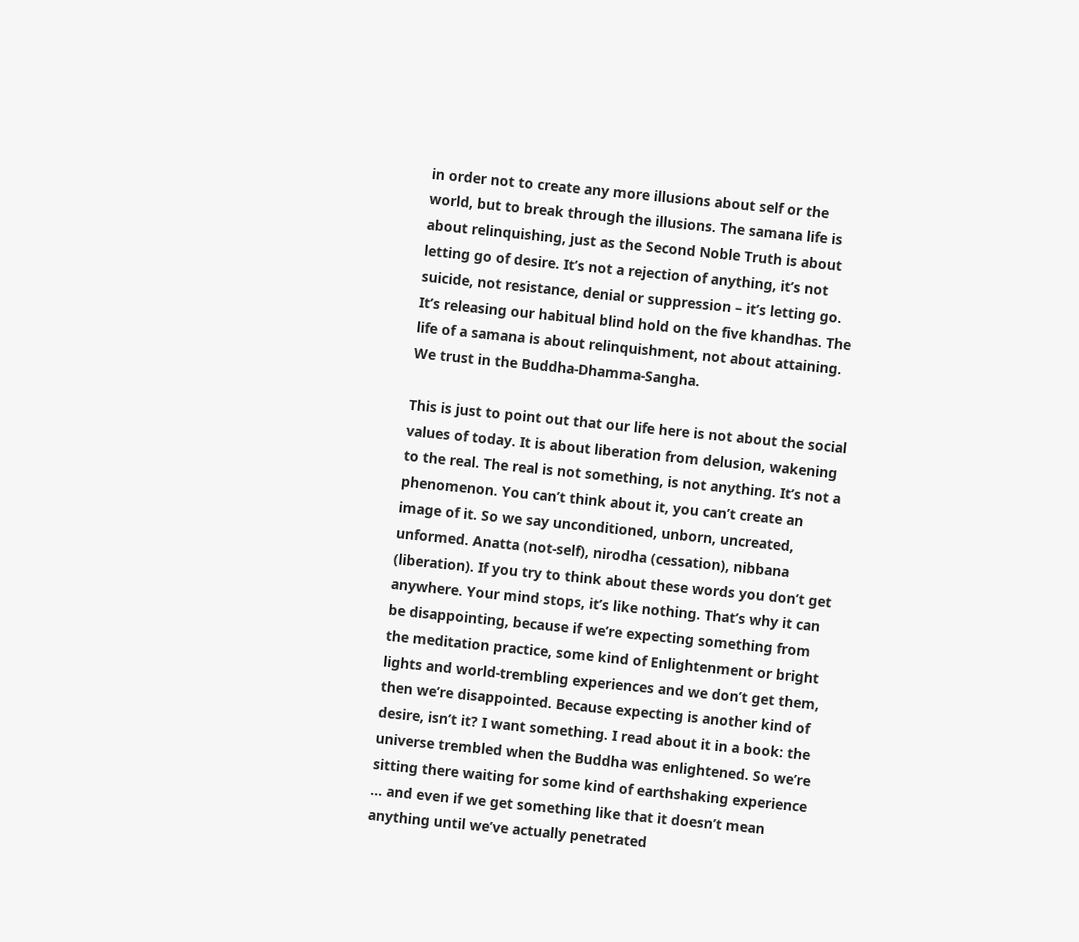in order not to create any more illusions about self or the world, but to break through the illusions. The samana life is about relinquishing, just as the Second Noble Truth is about letting go of desire. It’s not a rejection of anything, it’s not suicide, not resistance, denial or suppression – it’s letting go. It’s releasing our habitual blind hold on the five khandhas. The life of a samana is about relinquishment, not about attaining. We trust in the Buddha-Dhamma-Sangha.

This is just to point out that our life here is not about the social values of today. It is about liberation from delusion, wakening to the real. The real is not something, is not anything. It’s not a phenomenon. You can’t think about it, you can’t create an image of it. So we say unconditioned, unborn, uncreated, unformed. Anatta (not-self), nirodha (cessation), nibbana (liberation). If you try to think about these words you don’t get anywhere. Your mind stops, it’s like nothing. That’s why it can be disappointing, because if we’re expecting something from the meditation practice, some kind of Enlightenment or bright lights and world-trembling experiences and we don’t get them, then we’re disappointed. Because expecting is another kind of desire, isn’t it? I want something. I read about it in a book: the universe trembled when the Buddha was enlightened. So we’re sitting there waiting for some kind of earthshaking experience … and even if we get something like that it doesn’t mean anything until we’ve actually penetrated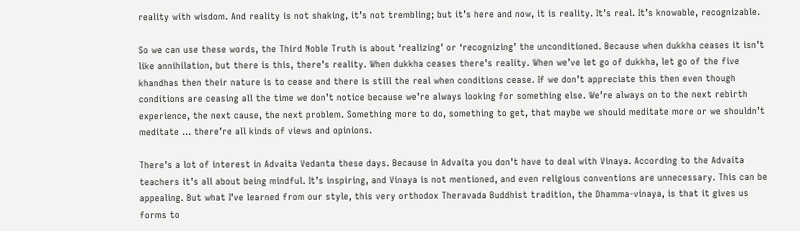reality with wisdom. And reality is not shaking, it’s not trembling; but it’s here and now, it is reality. It’s real. It’s knowable, recognizable.

So we can use these words, the Third Noble Truth is about ‘realizing’ or ‘recognizing’ the unconditioned. Because when dukkha ceases it isn’t like annihilation, but there is this, there’s reality. When dukkha ceases there’s reality. When we’ve let go of dukkha, let go of the five khandhas then their nature is to cease and there is still the real when conditions cease. If we don’t appreciate this then even though conditions are ceasing all the time we don’t notice because we’re always looking for something else. We’re always on to the next rebirth experience, the next cause, the next problem. Something more to do, something to get, that maybe we should meditate more or we shouldn’t meditate … there’re all kinds of views and opinions.

There’s a lot of interest in Advaita Vedanta these days. Because in Advaita you don’t have to deal with Vinaya. According to the Advaita teachers it’s all about being mindful. It’s inspiring, and Vinaya is not mentioned, and even religious conventions are unnecessary. This can be appealing. But what I’ve learned from our style, this very orthodox Theravada Buddhist tradition, the Dhamma-vinaya, is that it gives us forms to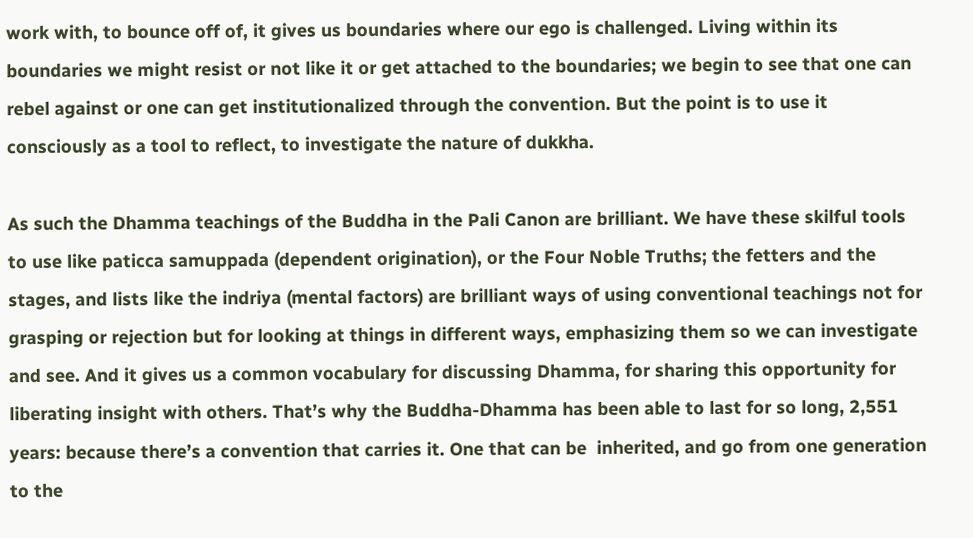work with, to bounce off of, it gives us boundaries where our ego is challenged. Living within its boundaries we might resist or not like it or get attached to the boundaries; we begin to see that one can rebel against or one can get institutionalized through the convention. But the point is to use it consciously as a tool to reflect, to investigate the nature of dukkha.

As such the Dhamma teachings of the Buddha in the Pali Canon are brilliant. We have these skilful tools to use like paticca samuppada (dependent origination), or the Four Noble Truths; the fetters and the stages, and lists like the indriya (mental factors) are brilliant ways of using conventional teachings not for grasping or rejection but for looking at things in different ways, emphasizing them so we can investigate and see. And it gives us a common vocabulary for discussing Dhamma, for sharing this opportunity for liberating insight with others. That’s why the Buddha-Dhamma has been able to last for so long, 2,551 years: because there’s a convention that carries it. One that can be  inherited, and go from one generation to the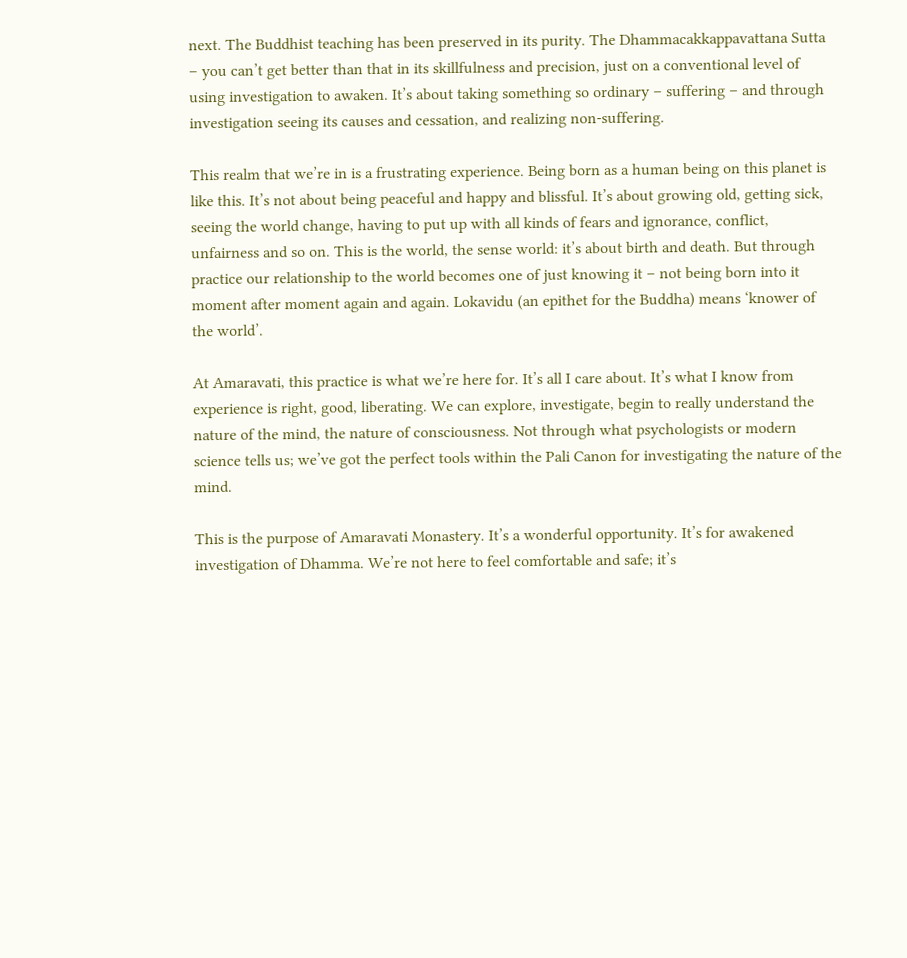next. The Buddhist teaching has been preserved in its purity. The Dhammacakkappavattana Sutta – you can’t get better than that in its skillfulness and precision, just on a conventional level of using investigation to awaken. It’s about taking something so ordinary – suffering – and through investigation seeing its causes and cessation, and realizing non-suffering.

This realm that we’re in is a frustrating experience. Being born as a human being on this planet is like this. It’s not about being peaceful and happy and blissful. It’s about growing old, getting sick, seeing the world change, having to put up with all kinds of fears and ignorance, conflict, unfairness and so on. This is the world, the sense world: it’s about birth and death. But through practice our relationship to the world becomes one of just knowing it – not being born into it moment after moment again and again. Lokavidu (an epithet for the Buddha) means ‘knower of the world’.

At Amaravati, this practice is what we’re here for. It’s all I care about. It’s what I know from experience is right, good, liberating. We can explore, investigate, begin to really understand the nature of the mind, the nature of consciousness. Not through what psychologists or modern science tells us; we’ve got the perfect tools within the Pali Canon for investigating the nature of the mind.

This is the purpose of Amaravati Monastery. It’s a wonderful opportunity. It’s for awakened investigation of Dhamma. We’re not here to feel comfortable and safe; it’s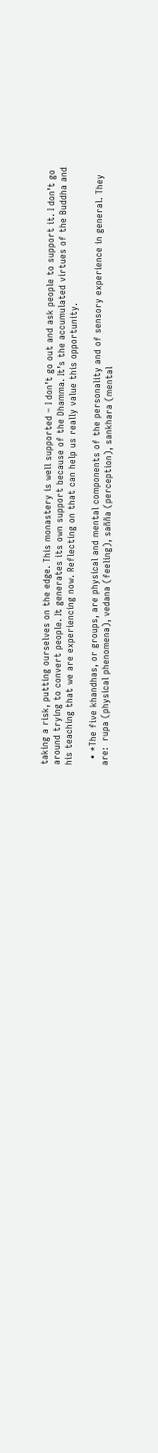taking a risk, putting ourselves on the edge. This monastery is well supported – I don’t go out and ask people to support it. I don’t go around trying to convert people. It generates its own support because of the Dhamma. It’s the accumulated virtues of the Buddha and his teaching that we are experiencing now. Reflecting on that can help us really value this opportunity.

  • *The five khandhas, or groups, are physical and mental components of the personality and of sensory experience in general. They are:  rupa (physical phenomena), vedana (feeling), sañña (perception), sankhara (mental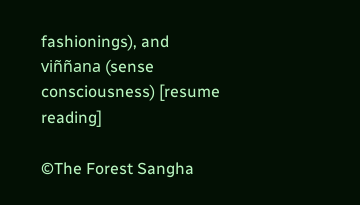fashionings), and viññana (sense consciousness) [resume reading]

©The Forest Sangha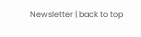Newsletter | back to top